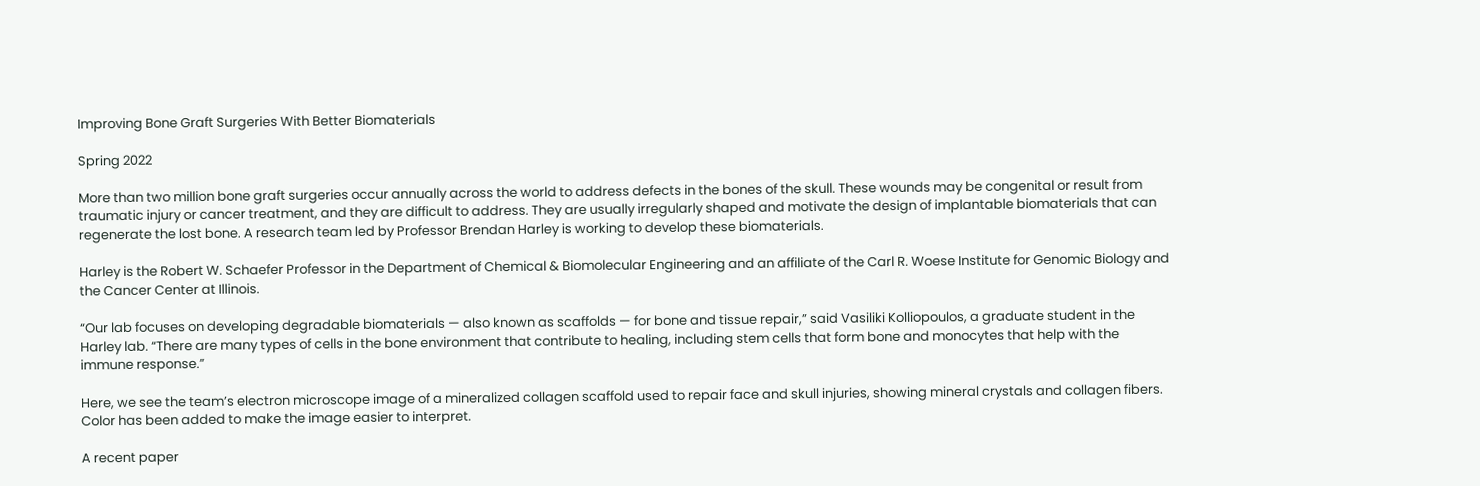Improving Bone Graft Surgeries With Better Biomaterials

Spring 2022

More than two million bone graft surgeries occur annually across the world to address defects in the bones of the skull. These wounds may be congenital or result from traumatic injury or cancer treatment, and they are difficult to address. They are usually irregularly shaped and motivate the design of implantable biomaterials that can regenerate the lost bone. A research team led by Professor Brendan Harley is working to develop these biomaterials.

Harley is the Robert W. Schaefer Professor in the Department of Chemical & Biomolecular Engineering and an affiliate of the Carl R. Woese Institute for Genomic Biology and the Cancer Center at Illinois.

“Our lab focuses on developing degradable biomaterials — also known as scaffolds — for bone and tissue repair,” said Vasiliki Kolliopoulos, a graduate student in the Harley lab. “There are many types of cells in the bone environment that contribute to healing, including stem cells that form bone and monocytes that help with the immune response.”

Here, we see the team’s electron microscope image of a mineralized collagen scaffold used to repair face and skull injuries, showing mineral crystals and collagen fibers. Color has been added to make the image easier to interpret.

A recent paper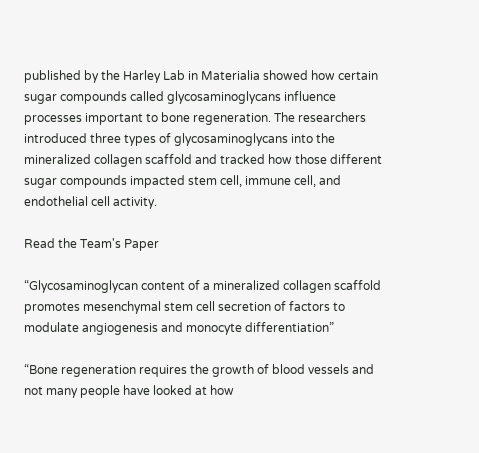published by the Harley Lab in Materialia showed how certain sugar compounds called glycosaminoglycans influence processes important to bone regeneration. The researchers introduced three types of glycosaminoglycans into the mineralized collagen scaffold and tracked how those different sugar compounds impacted stem cell, immune cell, and endothelial cell activity.

Read the Team's Paper

“Glycosaminoglycan content of a mineralized collagen scaffold promotes mesenchymal stem cell secretion of factors to modulate angiogenesis and monocyte differentiation”

“Bone regeneration requires the growth of blood vessels and not many people have looked at how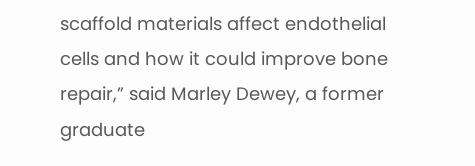scaffold materials affect endothelial cells and how it could improve bone repair,” said Marley Dewey, a former graduate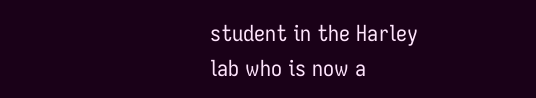student in the Harley lab who is now a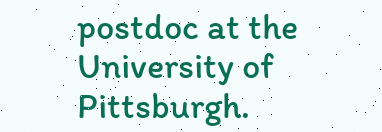postdoc at the University of Pittsburgh.